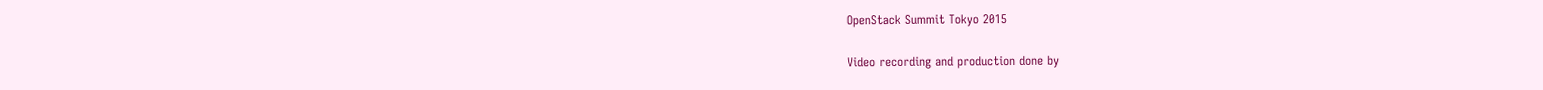OpenStack Summit Tokyo 2015

Video recording and production done by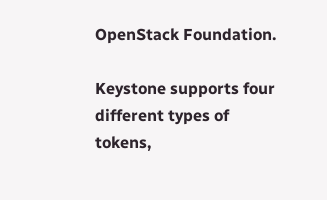OpenStack Foundation.

Keystone supports four different types of tokens,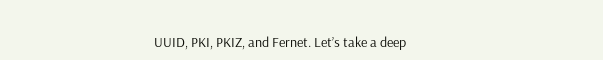UUID, PKI, PKIZ, and Fernet. Let’s take a deep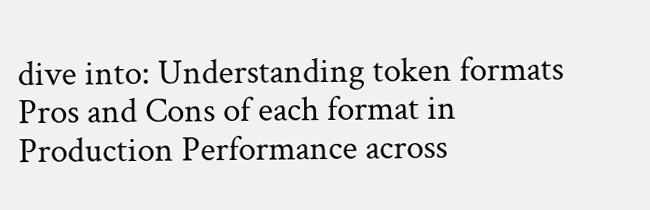dive into: Understanding token formats Pros and Cons of each format in Production Performance across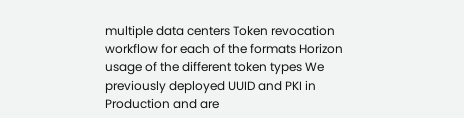multiple data centers Token revocation workflow for each of the formats Horizon usage of the different token types We previously deployed UUID and PKI in Production and are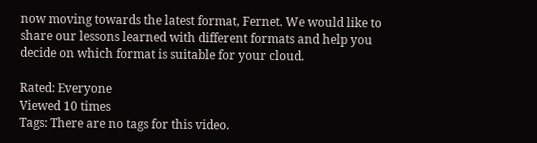now moving towards the latest format, Fernet. We would like to share our lessons learned with different formats and help you decide on which format is suitable for your cloud.

Rated: Everyone
Viewed 10 times
Tags: There are no tags for this video.